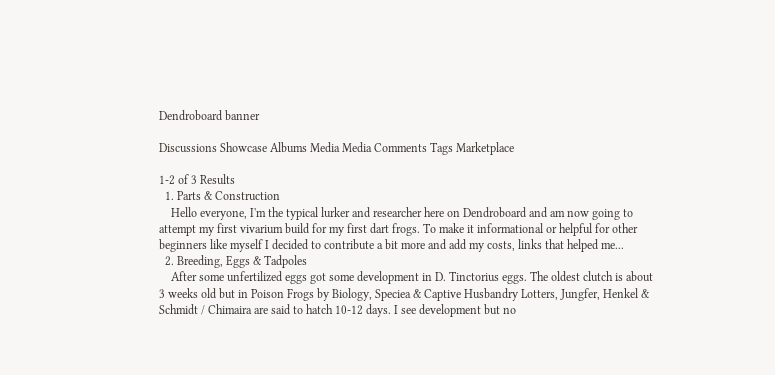Dendroboard banner

Discussions Showcase Albums Media Media Comments Tags Marketplace

1-2 of 3 Results
  1. Parts & Construction
    Hello everyone, I'm the typical lurker and researcher here on Dendroboard and am now going to attempt my first vivarium build for my first dart frogs. To make it informational or helpful for other beginners like myself I decided to contribute a bit more and add my costs, links that helped me...
  2. Breeding, Eggs & Tadpoles
    After some unfertilized eggs got some development in D. Tinctorius eggs. The oldest clutch is about 3 weeks old but in Poison Frogs by Biology, Speciea & Captive Husbandry Lotters, Jungfer, Henkel & Schmidt / Chimaira are said to hatch 10-12 days. I see development but no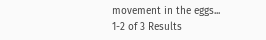movement in the eggs...
1-2 of 3 Results